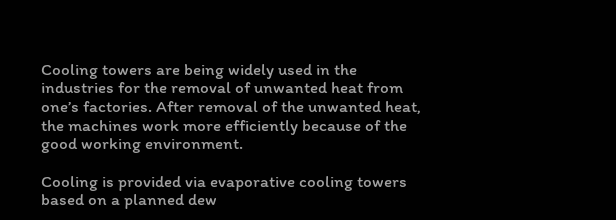Cooling towers are being widely used in the industries for the removal of unwanted heat from one’s factories. After removal of the unwanted heat, the machines work more efficiently because of the good working environment.

Cooling is provided via evaporative cooling towers based on a planned dew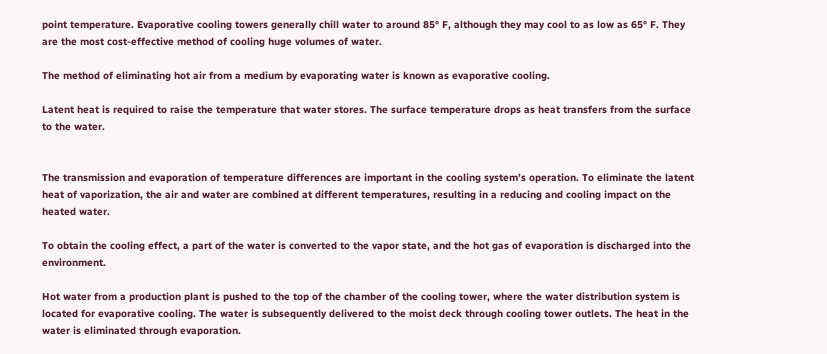point temperature. Evaporative cooling towers generally chill water to around 85° F, although they may cool to as low as 65° F. They are the most cost-effective method of cooling huge volumes of water.

The method of eliminating hot air from a medium by evaporating water is known as evaporative cooling.

Latent heat is required to raise the temperature that water stores. The surface temperature drops as heat transfers from the surface to the water.


The transmission and evaporation of temperature differences are important in the cooling system’s operation. To eliminate the latent heat of vaporization, the air and water are combined at different temperatures, resulting in a reducing and cooling impact on the heated water.

To obtain the cooling effect, a part of the water is converted to the vapor state, and the hot gas of evaporation is discharged into the environment.

Hot water from a production plant is pushed to the top of the chamber of the cooling tower, where the water distribution system is located for evaporative cooling. The water is subsequently delivered to the moist deck through cooling tower outlets. The heat in the water is eliminated through evaporation.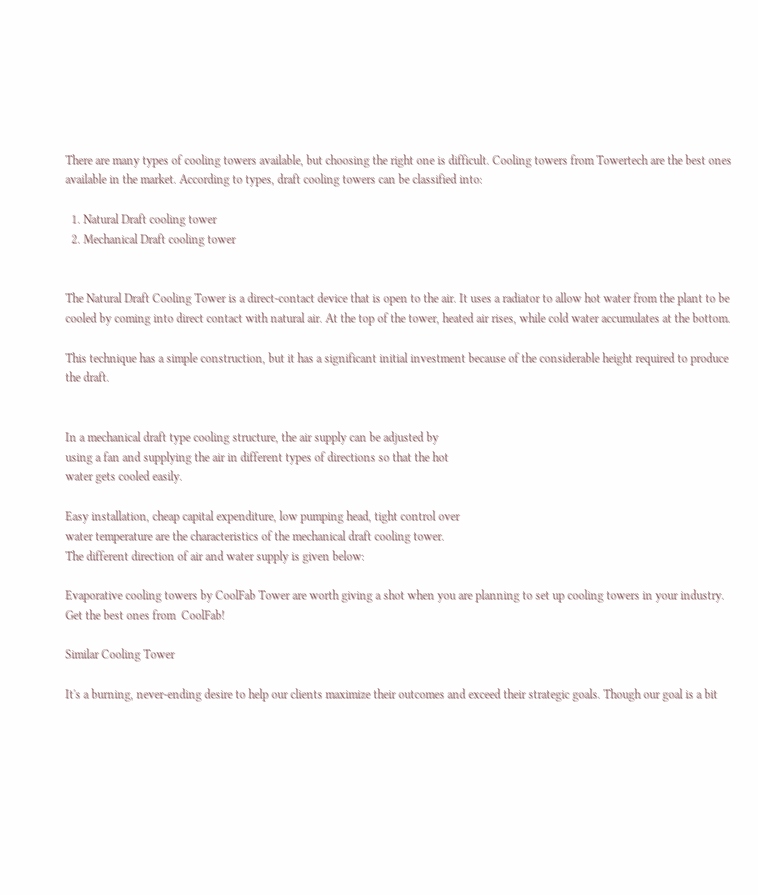There are many types of cooling towers available, but choosing the right one is difficult. Cooling towers from Towertech are the best ones available in the market. According to types, draft cooling towers can be classified into:

  1. Natural Draft cooling tower
  2. Mechanical Draft cooling tower


The Natural Draft Cooling Tower is a direct-contact device that is open to the air. It uses a radiator to allow hot water from the plant to be cooled by coming into direct contact with natural air. At the top of the tower, heated air rises, while cold water accumulates at the bottom.

This technique has a simple construction, but it has a significant initial investment because of the considerable height required to produce the draft.


In a mechanical draft type cooling structure, the air supply can be adjusted by
using a fan and supplying the air in different types of directions so that the hot
water gets cooled easily.

Easy installation, cheap capital expenditure, low pumping head, tight control over
water temperature are the characteristics of the mechanical draft cooling tower.
The different direction of air and water supply is given below:

Evaporative cooling towers by CoolFab Tower are worth giving a shot when you are planning to set up cooling towers in your industry. Get the best ones from  CoolFab!

Similar Cooling Tower

It's a burning, never-ending desire to help our clients maximize their outcomes and exceed their strategic goals. Though our goal is a bit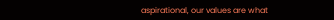aspirational, our values are what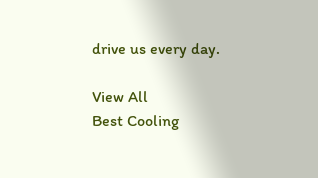drive us every day.

View All
Best Cooling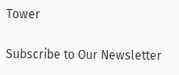Tower

Subscribe to Our Newsletter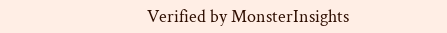Verified by MonsterInsights